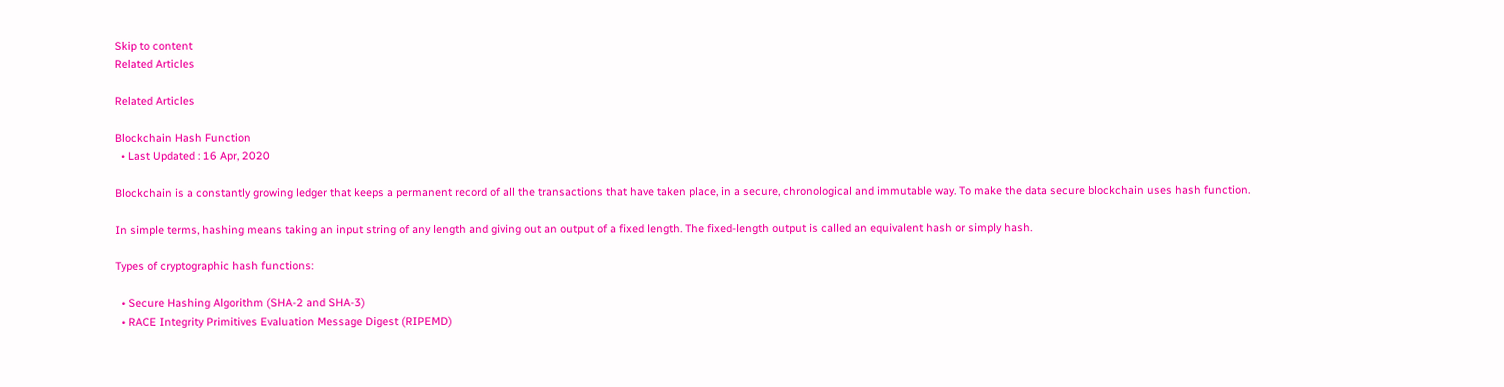Skip to content
Related Articles

Related Articles

Blockchain Hash Function
  • Last Updated : 16 Apr, 2020

Blockchain is a constantly growing ledger that keeps a permanent record of all the transactions that have taken place, in a secure, chronological and immutable way. To make the data secure blockchain uses hash function.

In simple terms, hashing means taking an input string of any length and giving out an output of a fixed length. The fixed-length output is called an equivalent hash or simply hash.

Types of cryptographic hash functions:

  • Secure Hashing Algorithm (SHA-2 and SHA-3)
  • RACE Integrity Primitives Evaluation Message Digest (RIPEMD)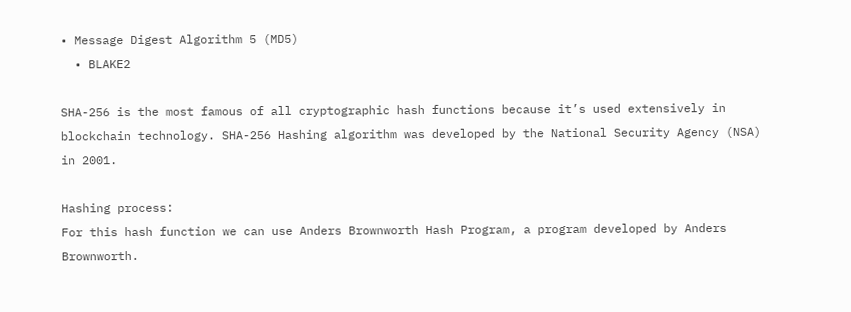• Message Digest Algorithm 5 (MD5)
  • BLAKE2

SHA-256 is the most famous of all cryptographic hash functions because it’s used extensively in blockchain technology. SHA-256 Hashing algorithm was developed by the National Security Agency (NSA) in 2001.

Hashing process:
For this hash function we can use Anders Brownworth Hash Program, a program developed by Anders Brownworth.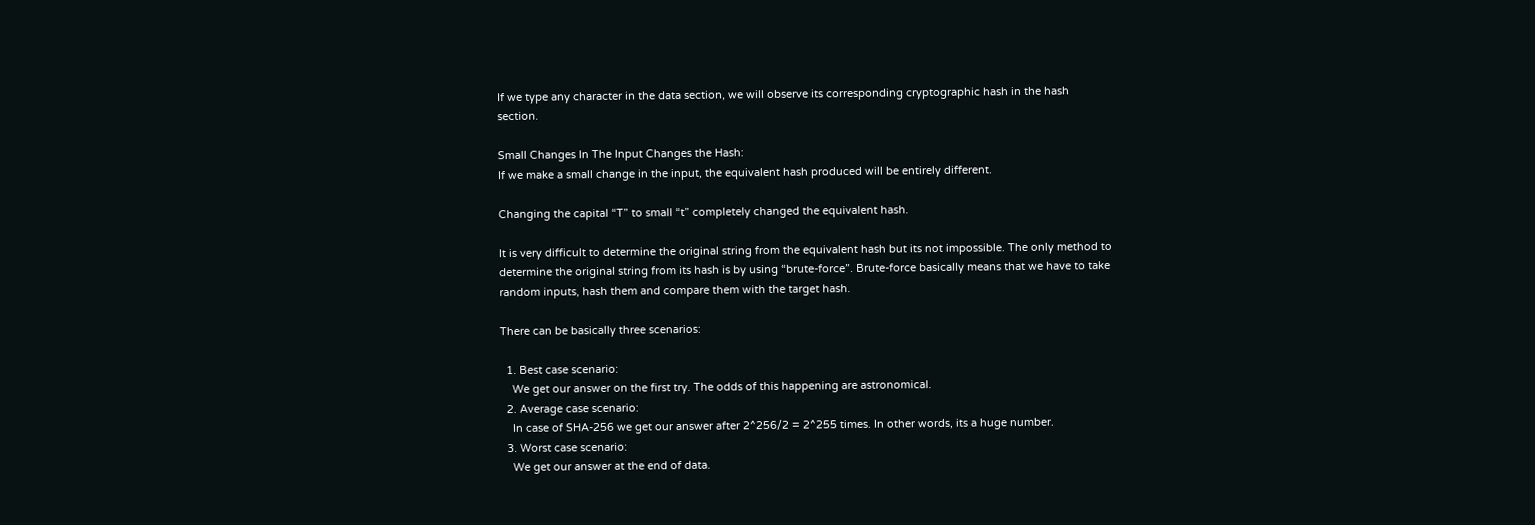If we type any character in the data section, we will observe its corresponding cryptographic hash in the hash section.

Small Changes In The Input Changes the Hash:
If we make a small change in the input, the equivalent hash produced will be entirely different.

Changing the capital “T” to small “t” completely changed the equivalent hash.

It is very difficult to determine the original string from the equivalent hash but its not impossible. The only method to determine the original string from its hash is by using “brute-force”. Brute-force basically means that we have to take random inputs, hash them and compare them with the target hash.

There can be basically three scenarios:

  1. Best case scenario:
    We get our answer on the first try. The odds of this happening are astronomical.
  2. Average case scenario:
    In case of SHA-256 we get our answer after 2^256/2 = 2^255 times. In other words, its a huge number.
  3. Worst case scenario:
    We get our answer at the end of data.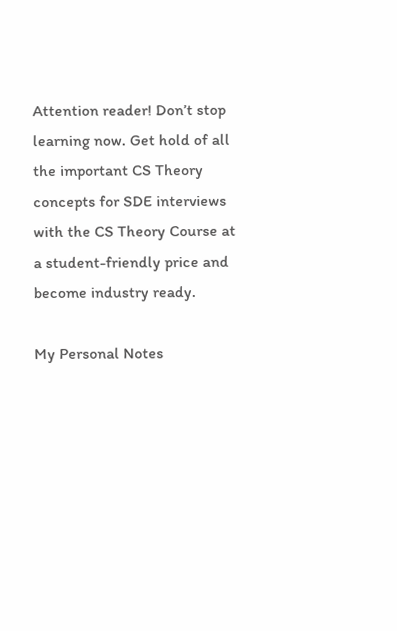Attention reader! Don’t stop learning now. Get hold of all the important CS Theory concepts for SDE interviews with the CS Theory Course at a student-friendly price and become industry ready.

My Personal Notes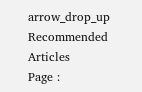arrow_drop_up
Recommended Articles
Page :